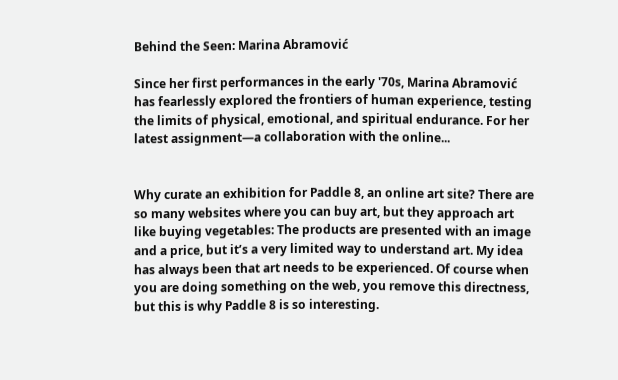Behind the Seen: Marina Abramović

Since her first performances in the early '70s, Marina Abramović has fearlessly explored the frontiers of human experience, testing the limits of physical, emotional, and spiritual endurance. For her latest assignment—a collaboration with the online...


Why curate an exhibition for Paddle 8, an online art site? There are so many websites where you can buy art, but they approach art like buying vegetables: The products are presented with an image and a price, but it’s a very limited way to understand art. My idea has always been that art needs to be experienced. Of course when you are doing something on the web, you remove this directness, but this is why Paddle 8 is so interesting.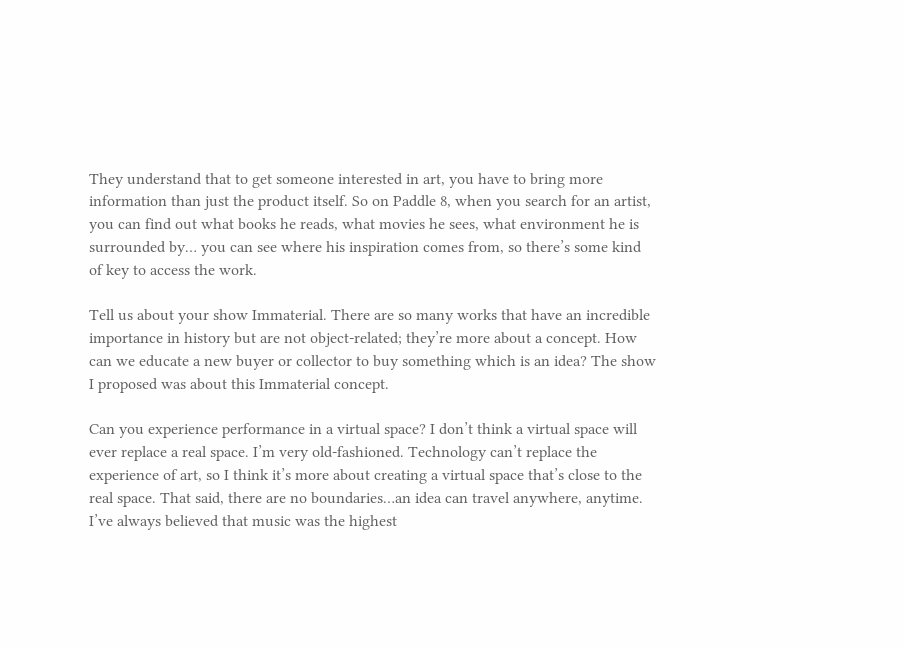They understand that to get someone interested in art, you have to bring more information than just the product itself. So on Paddle 8, when you search for an artist, you can find out what books he reads, what movies he sees, what environment he is surrounded by… you can see where his inspiration comes from, so there’s some kind of key to access the work.

Tell us about your show Immaterial. There are so many works that have an incredible importance in history but are not object-related; they’re more about a concept. How can we educate a new buyer or collector to buy something which is an idea? The show I proposed was about this Immaterial concept.

Can you experience performance in a virtual space? I don’t think a virtual space will ever replace a real space. I’m very old-fashioned. Technology can’t replace the experience of art, so I think it’s more about creating a virtual space that’s close to the real space. That said, there are no boundaries…an idea can travel anywhere, anytime. I’ve always believed that music was the highest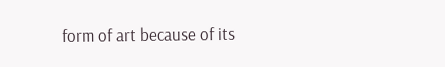form of art because of its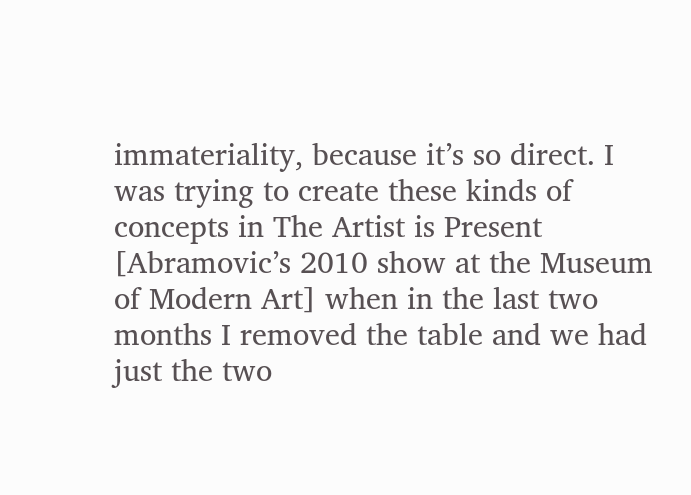immateriality, because it’s so direct. I was trying to create these kinds of concepts in The Artist is Present [Abramovic’s 2010 show at the Museum of Modern Art] when in the last two months I removed the table and we had just the two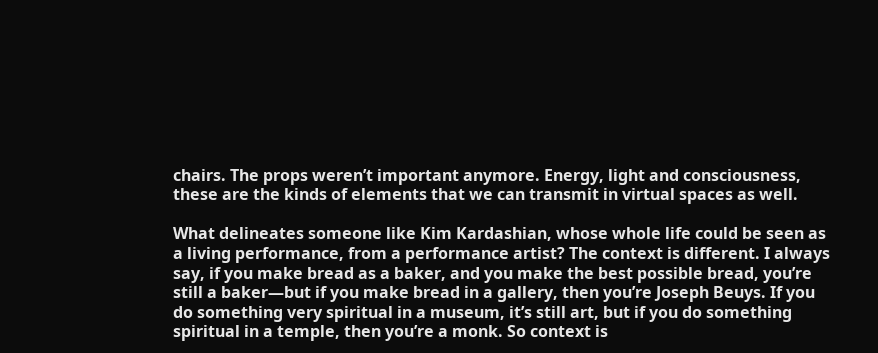chairs. The props weren’t important anymore. Energy, light and consciousness, these are the kinds of elements that we can transmit in virtual spaces as well.

What delineates someone like Kim Kardashian, whose whole life could be seen as a living performance, from a performance artist? The context is different. I always say, if you make bread as a baker, and you make the best possible bread, you’re still a baker—but if you make bread in a gallery, then you’re Joseph Beuys. If you do something very spiritual in a museum, it’s still art, but if you do something spiritual in a temple, then you’re a monk. So context is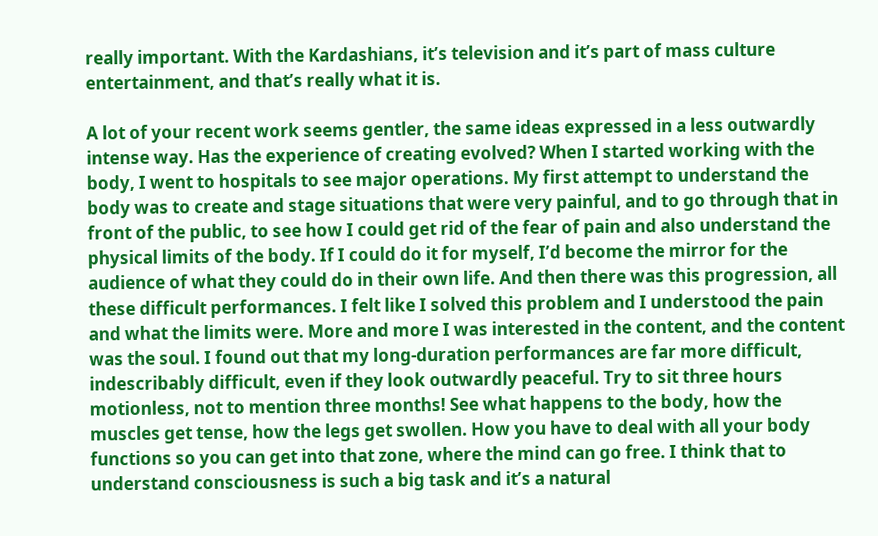really important. With the Kardashians, it’s television and it’s part of mass culture entertainment, and that’s really what it is.

A lot of your recent work seems gentler, the same ideas expressed in a less outwardly intense way. Has the experience of creating evolved? When I started working with the body, I went to hospitals to see major operations. My first attempt to understand the body was to create and stage situations that were very painful, and to go through that in front of the public, to see how I could get rid of the fear of pain and also understand the physical limits of the body. If I could do it for myself, I’d become the mirror for the audience of what they could do in their own life. And then there was this progression, all these difficult performances. I felt like I solved this problem and I understood the pain and what the limits were. More and more I was interested in the content, and the content was the soul. I found out that my long-duration performances are far more difficult, indescribably difficult, even if they look outwardly peaceful. Try to sit three hours motionless, not to mention three months! See what happens to the body, how the muscles get tense, how the legs get swollen. How you have to deal with all your body functions so you can get into that zone, where the mind can go free. I think that to understand consciousness is such a big task and it’s a natural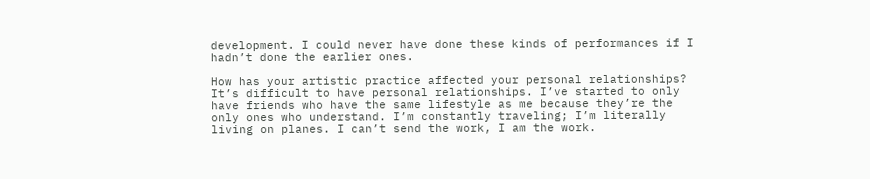development. I could never have done these kinds of performances if I hadn’t done the earlier ones.

How has your artistic practice affected your personal relationships? It’s difficult to have personal relationships. I’ve started to only have friends who have the same lifestyle as me because they’re the only ones who understand. I’m constantly traveling; I’m literally living on planes. I can’t send the work, I am the work.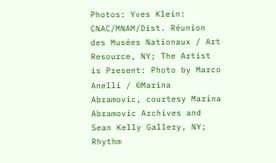Photos: Yves Klein: CNAC/MNAM/Dist. Réunion des Musées Nationaux / Art Resource, NY; The Artist is Present: Photo by Marco Anelli / ©Marina Abramovic, courtesy Marina Abramovic Archives and Sean Kelly Gallery, NY; Rhythm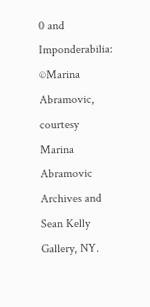0 and Imponderabilia: ©Marina Abramovic, courtesy Marina Abramovic Archives and Sean Kelly Gallery, NY.